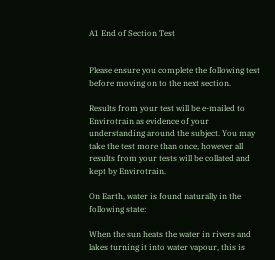A1 End of Section Test


Please ensure you complete the following test before moving on to the next section.

Results from your test will be e-mailed to Envirotrain as evidence of your understanding around the subject. You may take the test more than once, however all results from your tests will be collated and kept by Envirotrain.

On Earth, water is found naturally in the following state:

When the sun heats the water in rivers and lakes turning it into water vapour, this is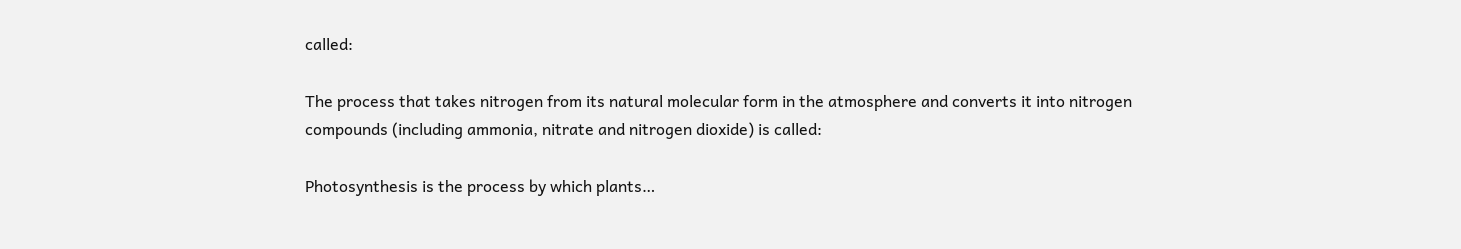called:

The process that takes nitrogen from its natural molecular form in the atmosphere and converts it into nitrogen compounds (including ammonia, nitrate and nitrogen dioxide) is called:

Photosynthesis is the process by which plants…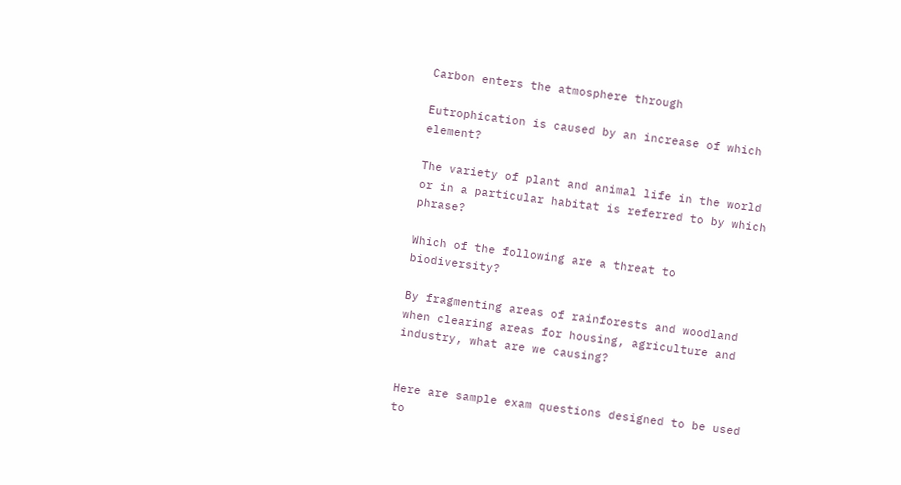Carbon enters the atmosphere through

Eutrophication is caused by an increase of which element?

The variety of plant and animal life in the world or in a particular habitat is referred to by which phrase?

Which of the following are a threat to biodiversity?

By fragmenting areas of rainforests and woodland when clearing areas for housing, agriculture and industry, what are we causing?


Here are sample exam questions designed to be used to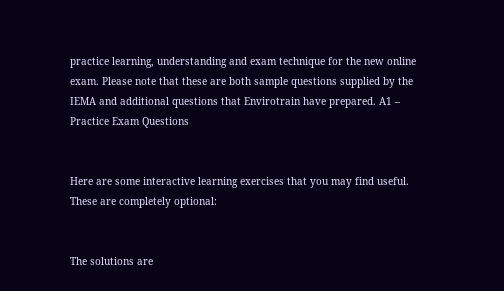practice learning, understanding and exam technique for the new online exam. Please note that these are both sample questions supplied by the IEMA and additional questions that Envirotrain have prepared. A1 – Practice Exam Questions


Here are some interactive learning exercises that you may find useful. These are completely optional:


The solutions are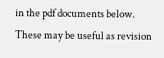in the pdf documents below. These may be useful as revision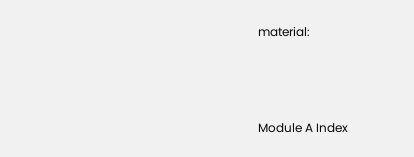material:



Module A Index